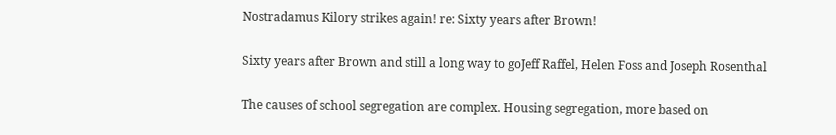Nostradamus Kilory strikes again! re: Sixty years after Brown!

Sixty years after Brown and still a long way to goJeff Raffel, Helen Foss and Joseph Rosenthal

The causes of school segregation are complex. Housing segregation, more based on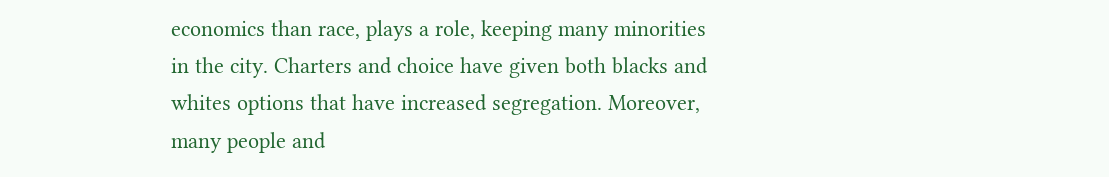economics than race, plays a role, keeping many minorities in the city. Charters and choice have given both blacks and whites options that have increased segregation. Moreover, many people and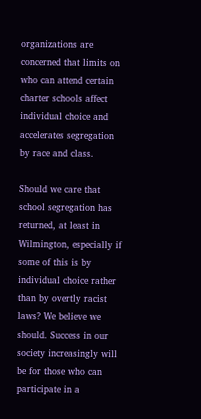organizations are concerned that limits on who can attend certain charter schools affect individual choice and accelerates segregation by race and class.

Should we care that school segregation has returned, at least in Wilmington, especially if some of this is by individual choice rather than by overtly racist laws? We believe we should. Success in our society increasingly will be for those who can participate in a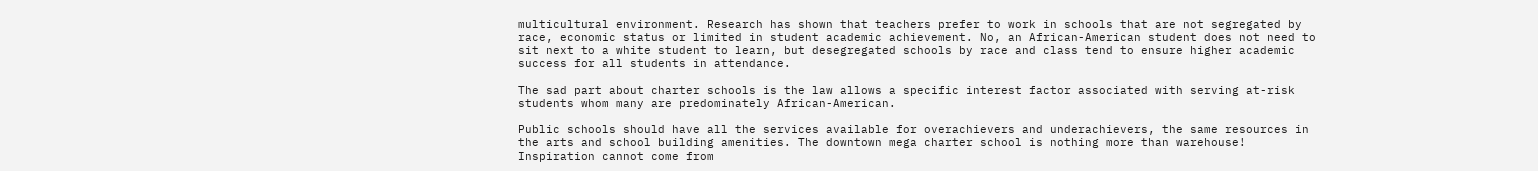multicultural environment. Research has shown that teachers prefer to work in schools that are not segregated by race, economic status or limited in student academic achievement. No, an African-American student does not need to sit next to a white student to learn, but desegregated schools by race and class tend to ensure higher academic success for all students in attendance.

The sad part about charter schools is the law allows a specific interest factor associated with serving at-risk students whom many are predominately African-American.

Public schools should have all the services available for overachievers and underachievers, the same resources in the arts and school building amenities. The downtown mega charter school is nothing more than warehouse! Inspiration cannot come from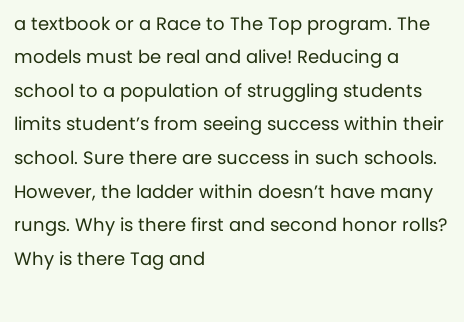a textbook or a Race to The Top program. The models must be real and alive! Reducing a school to a population of struggling students limits student’s from seeing success within their school. Sure there are success in such schools. However, the ladder within doesn’t have many rungs. Why is there first and second honor rolls? Why is there Tag and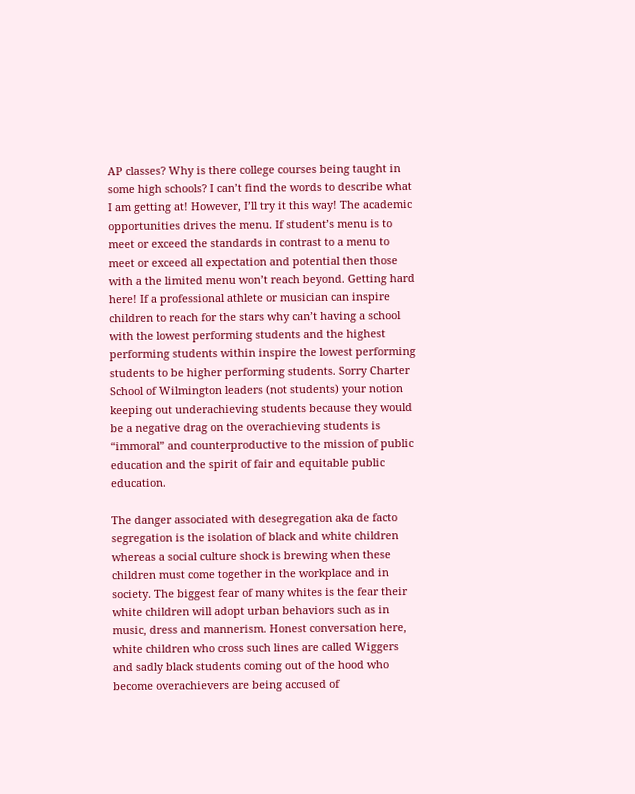AP classes? Why is there college courses being taught in some high schools? I can’t find the words to describe what I am getting at! However, I’ll try it this way! The academic opportunities drives the menu. If student’s menu is to meet or exceed the standards in contrast to a menu to meet or exceed all expectation and potential then those with a the limited menu won’t reach beyond. Getting hard here! If a professional athlete or musician can inspire children to reach for the stars why can’t having a school with the lowest performing students and the highest performing students within inspire the lowest performing students to be higher performing students. Sorry Charter School of Wilmington leaders (not students) your notion keeping out underachieving students because they would be a negative drag on the overachieving students is “immoral” and counterproductive to the mission of public education and the spirit of fair and equitable public education.

The danger associated with desegregation aka de facto segregation is the isolation of black and white children whereas a social culture shock is brewing when these children must come together in the workplace and in society. The biggest fear of many whites is the fear their white children will adopt urban behaviors such as in music, dress and mannerism. Honest conversation here, white children who cross such lines are called Wiggers and sadly black students coming out of the hood who become overachievers are being accused of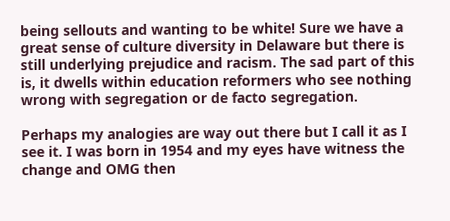being sellouts and wanting to be white! Sure we have a great sense of culture diversity in Delaware but there is still underlying prejudice and racism. The sad part of this is, it dwells within education reformers who see nothing wrong with segregation or de facto segregation.

Perhaps my analogies are way out there but I call it as I see it. I was born in 1954 and my eyes have witness the change and OMG then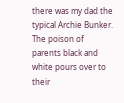there was my dad the typical Archie Bunker. The poison of parents black and white pours over to their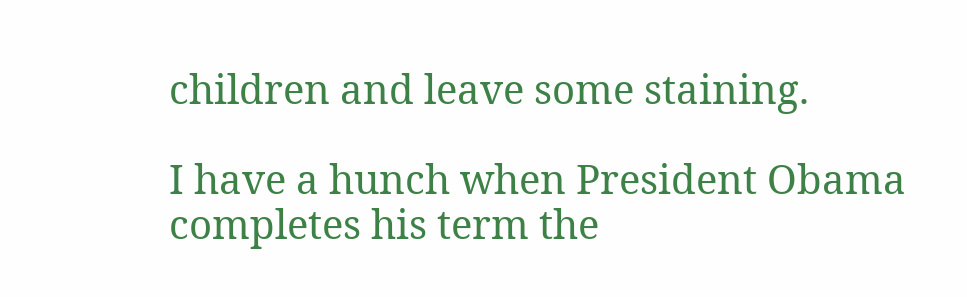children and leave some staining.

I have a hunch when President Obama completes his term the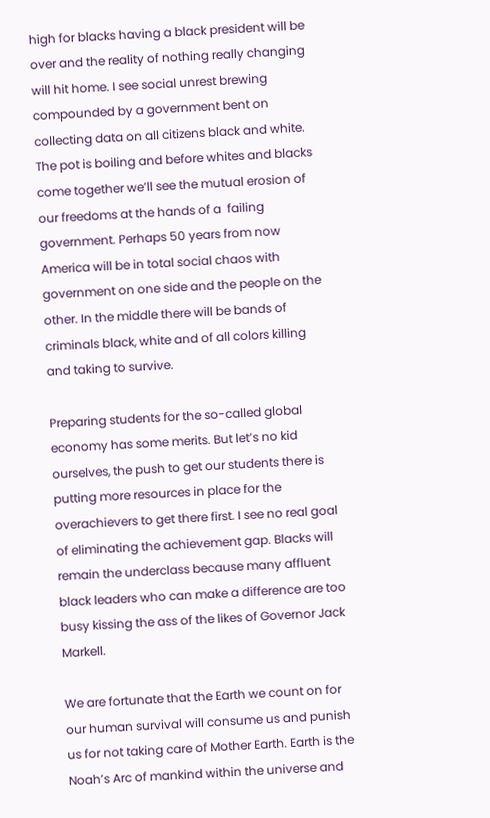high for blacks having a black president will be over and the reality of nothing really changing will hit home. I see social unrest brewing compounded by a government bent on collecting data on all citizens black and white. The pot is boiling and before whites and blacks come together we’ll see the mutual erosion of our freedoms at the hands of a  failing government. Perhaps 50 years from now America will be in total social chaos with government on one side and the people on the other. In the middle there will be bands of criminals black, white and of all colors killing and taking to survive.

Preparing students for the so-called global economy has some merits. But let’s no kid ourselves, the push to get our students there is putting more resources in place for the overachievers to get there first. I see no real goal of eliminating the achievement gap. Blacks will remain the underclass because many affluent black leaders who can make a difference are too busy kissing the ass of the likes of Governor Jack Markell.

We are fortunate that the Earth we count on for our human survival will consume us and punish us for not taking care of Mother Earth. Earth is the Noah’s Arc of mankind within the universe and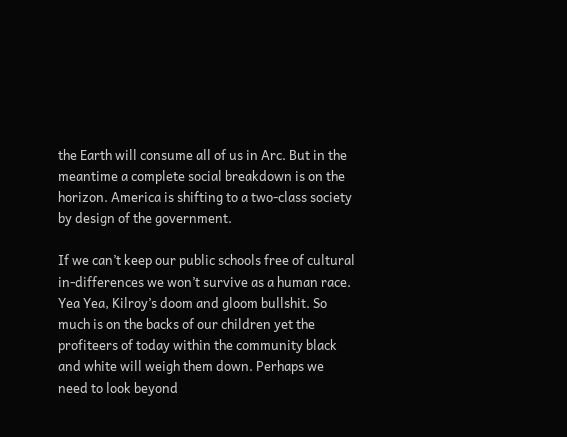the Earth will consume all of us in Arc. But in the meantime a complete social breakdown is on the horizon. America is shifting to a two-class society by design of the government.

If we can’t keep our public schools free of cultural in-differences we won’t survive as a human race. Yea Yea, Kilroy’s doom and gloom bullshit. So much is on the backs of our children yet the profiteers of today within the community black and white will weigh them down. Perhaps we need to look beyond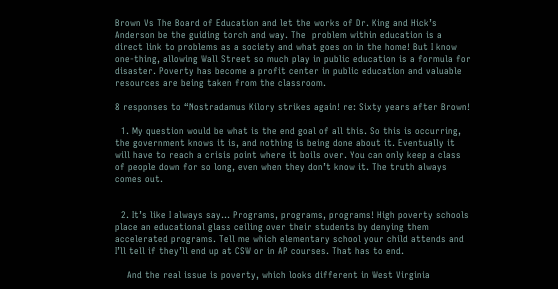Brown Vs The Board of Education and let the works of Dr. King and Hick’s Anderson be the guiding torch and way. The  problem within education is a direct link to problems as a society and what goes on in the home! But I know one-thing, allowing Wall Street so much play in public education is a formula for disaster. Poverty has become a profit center in public education and valuable resources are being taken from the classroom.

8 responses to “Nostradamus Kilory strikes again! re: Sixty years after Brown!

  1. My question would be what is the end goal of all this. So this is occurring, the government knows it is, and nothing is being done about it. Eventually it will have to reach a crisis point where it boils over. You can only keep a class of people down for so long, even when they don’t know it. The truth always comes out.


  2. It’s like I always say… Programs, programs, programs! High poverty schools place an educational glass ceiling over their students by denying them accelerated programs. Tell me which elementary school your child attends and I’ll tell if they’ll end up at CSW or in AP courses. That has to end.

    And the real issue is poverty, which looks different in West Virginia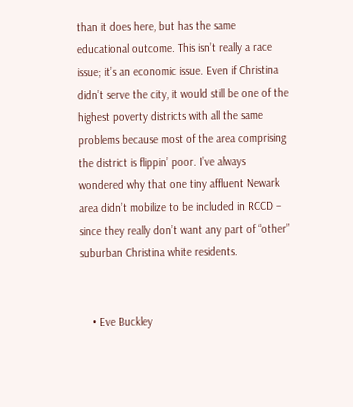than it does here, but has the same educational outcome. This isn’t really a race issue; it’s an economic issue. Even if Christina didn’t serve the city, it would still be one of the highest poverty districts with all the same problems because most of the area comprising the district is flippin’ poor. I’ve always wondered why that one tiny affluent Newark area didn’t mobilize to be included in RCCD – since they really don’t want any part of “other” suburban Christina white residents.


    • Eve Buckley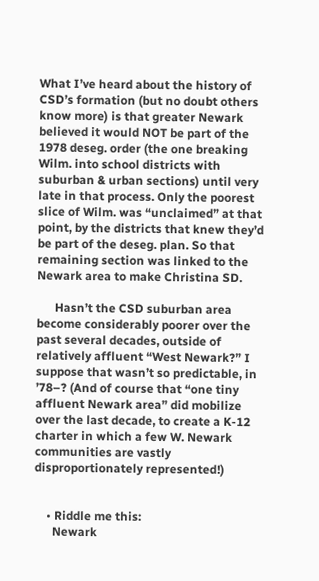What I’ve heard about the history of CSD’s formation (but no doubt others know more) is that greater Newark believed it would NOT be part of the 1978 deseg. order (the one breaking Wilm. into school districts with suburban & urban sections) until very late in that process. Only the poorest slice of Wilm. was “unclaimed” at that point, by the districts that knew they’d be part of the deseg. plan. So that remaining section was linked to the Newark area to make Christina SD.

      Hasn’t the CSD suburban area become considerably poorer over the past several decades, outside of relatively affluent “West Newark?” I suppose that wasn’t so predictable, in ’78–? (And of course that “one tiny affluent Newark area” did mobilize over the last decade, to create a K-12 charter in which a few W. Newark communities are vastly disproportionately represented!)


    • Riddle me this:
      Newark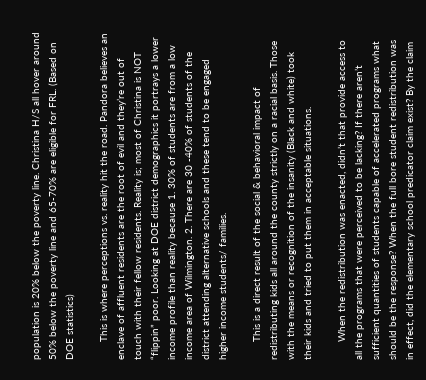population is 20% below the poverty line. Christina H/S all hover around 50% below the poverty line and 65-70% are eligible for FRL. (Based on DOE statistics)

      This is where perceptions vs. reality hit the road. Pandora believes an enclave of affluent residents are the root of evil and they’re out of touch with their fellow residents. Reality is; most of Christina is NOT “flippin” poor. Looking at DOE district demographics it portrays a lower income profile than reality because 1. 30% of students are from a low income area of Wilmington. 2. There are 30 -40% of students of the district attending alternative schools and these tend to be engaged higher income students/ families.

      This is a direct result of the social & behavioral impact of redistributing kids all around the county strictly on a racial basis. Those with the means or recognition of the insanity (Black and white) took their kids and tried to put them in acceptable situations.

      When the redistribution was enacted, didn’t that provide access to all the programs that were perceived to be lacking? If there aren’t sufficient quantities of students capable of accelerated programs what should be the response? When the full bore student redistribution was in effect, did the elementary school predicator claim exist? By the claim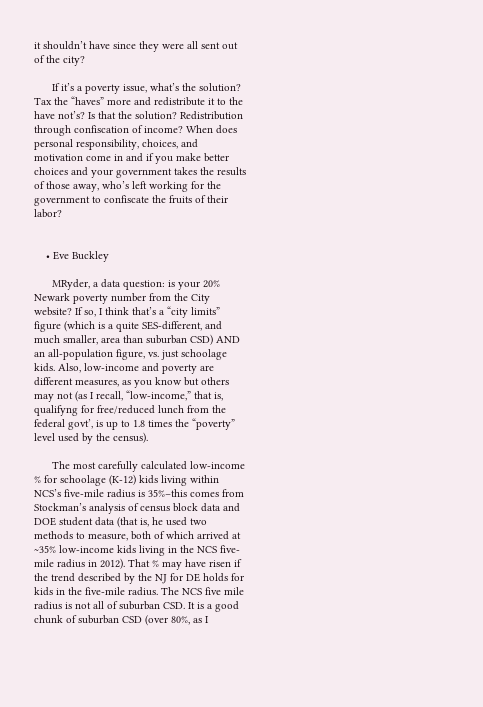it shouldn’t have since they were all sent out of the city?

      If it’s a poverty issue, what’s the solution? Tax the “haves” more and redistribute it to the have not’s? Is that the solution? Redistribution through confiscation of income? When does personal responsibility, choices, and motivation come in and if you make better choices and your government takes the results of those away, who’s left working for the government to confiscate the fruits of their labor?


    • Eve Buckley

      MRyder, a data question: is your 20% Newark poverty number from the City website? If so, I think that’s a “city limits” figure (which is a quite SES-different, and much smaller, area than suburban CSD) AND an all-population figure, vs. just schoolage kids. Also, low-income and poverty are different measures, as you know but others may not (as I recall, “low-income,” that is, qualifyng for free/reduced lunch from the federal govt’, is up to 1.8 times the “poverty” level used by the census).

      The most carefully calculated low-income % for schoolage (K-12) kids living within NCS’s five-mile radius is 35%–this comes from Stockman’s analysis of census block data and DOE student data (that is, he used two methods to measure, both of which arrived at ~35% low-income kids living in the NCS five-mile radius in 2012). That % may have risen if the trend described by the NJ for DE holds for kids in the five-mile radius. The NCS five mile radius is not all of suburban CSD. It is a good chunk of suburban CSD (over 80%, as I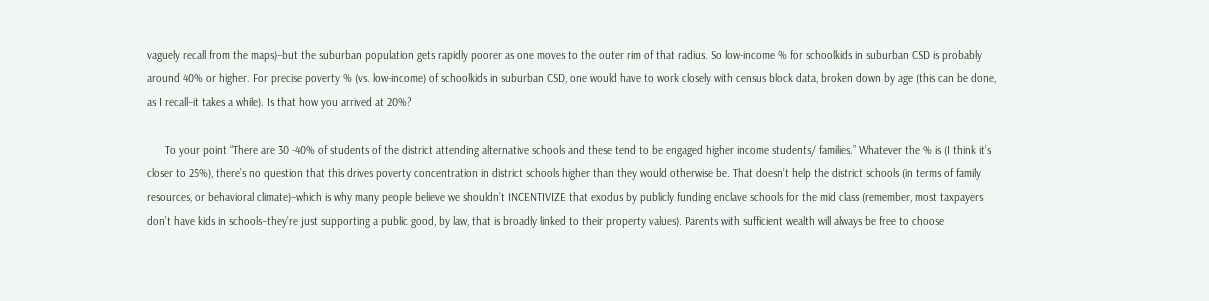vaguely recall from the maps)–but the suburban population gets rapidly poorer as one moves to the outer rim of that radius. So low-income % for schoolkids in suburban CSD is probably around 40% or higher. For precise poverty % (vs. low-income) of schoolkids in suburban CSD, one would have to work closely with census block data, broken down by age (this can be done, as I recall–it takes a while). Is that how you arrived at 20%?

      To your point “There are 30 -40% of students of the district attending alternative schools and these tend to be engaged higher income students/ families.” Whatever the % is (I think it’s closer to 25%), there’s no question that this drives poverty concentration in district schools higher than they would otherwise be. That doesn’t help the district schools (in terms of family resources, or behavioral climate)–which is why many people believe we shouldn’t INCENTIVIZE that exodus by publicly funding enclave schools for the mid class (remember, most taxpayers don’t have kids in schools–they’re just supporting a public good, by law, that is broadly linked to their property values). Parents with sufficient wealth will always be free to choose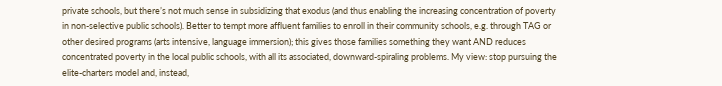private schools, but there’s not much sense in subsidizing that exodus (and thus enabling the increasing concentration of poverty in non-selective public schools). Better to tempt more affluent families to enroll in their community schools, e.g. through TAG or other desired programs (arts intensive, language immersion); this gives those families something they want AND reduces concentrated poverty in the local public schools, with all its associated, downward-spiraling problems. My view: stop pursuing the elite-charters model and, instead,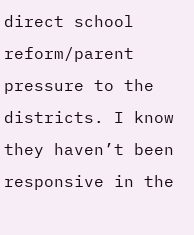direct school reform/parent pressure to the districts. I know they haven’t been responsive in the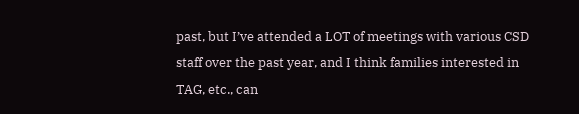past, but I’ve attended a LOT of meetings with various CSD staff over the past year, and I think families interested in TAG, etc., can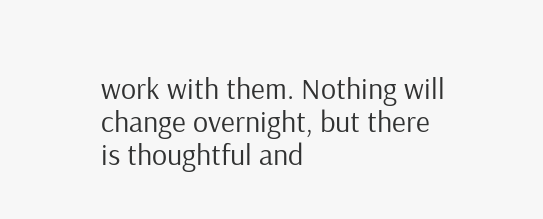work with them. Nothing will change overnight, but there is thoughtful and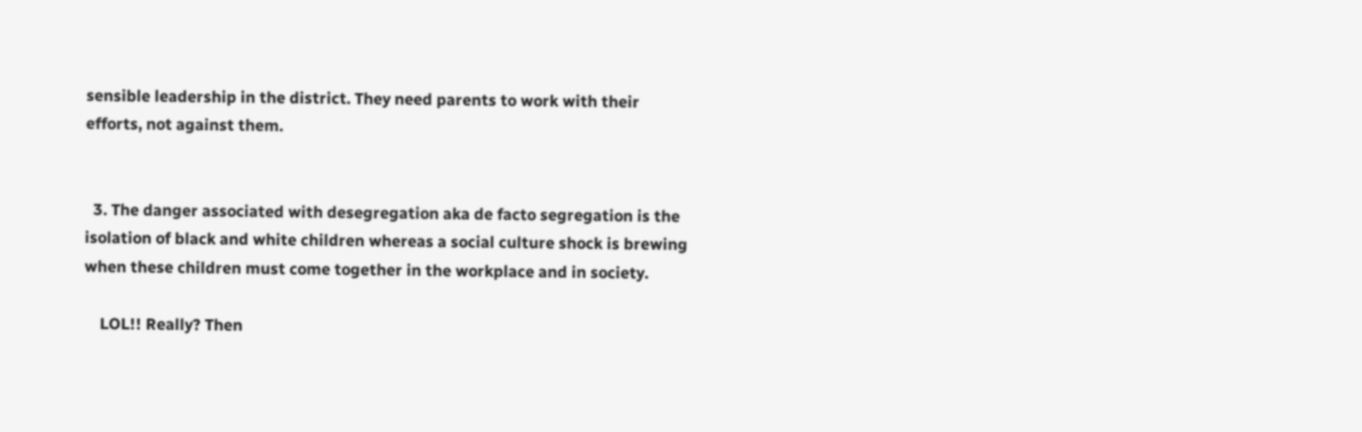sensible leadership in the district. They need parents to work with their efforts, not against them.


  3. The danger associated with desegregation aka de facto segregation is the isolation of black and white children whereas a social culture shock is brewing when these children must come together in the workplace and in society.

    LOL!! Really? Then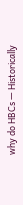why do HBCs — Historically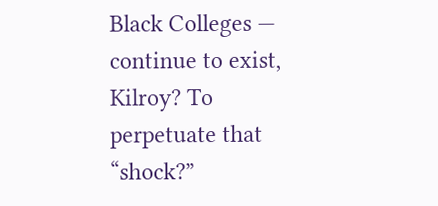Black Colleges — continue to exist, Kilroy? To perpetuate that “shock?”